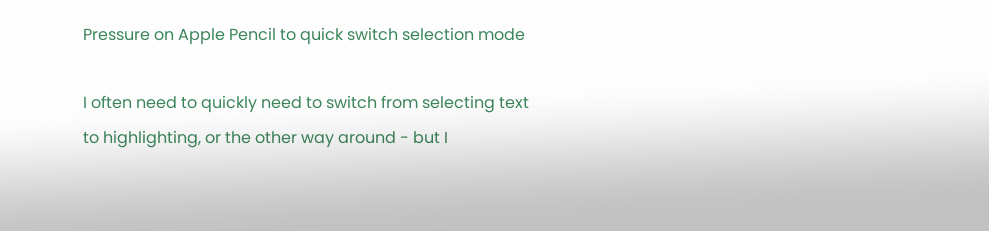Pressure on Apple Pencil to quick switch selection mode

I often need to quickly need to switch from selecting text to highlighting, or the other way around - but I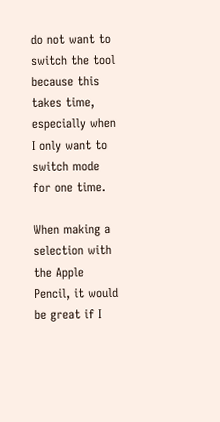do not want to switch the tool because this takes time, especially when I only want to switch mode for one time.

When making a selection with the Apple Pencil, it would be great if I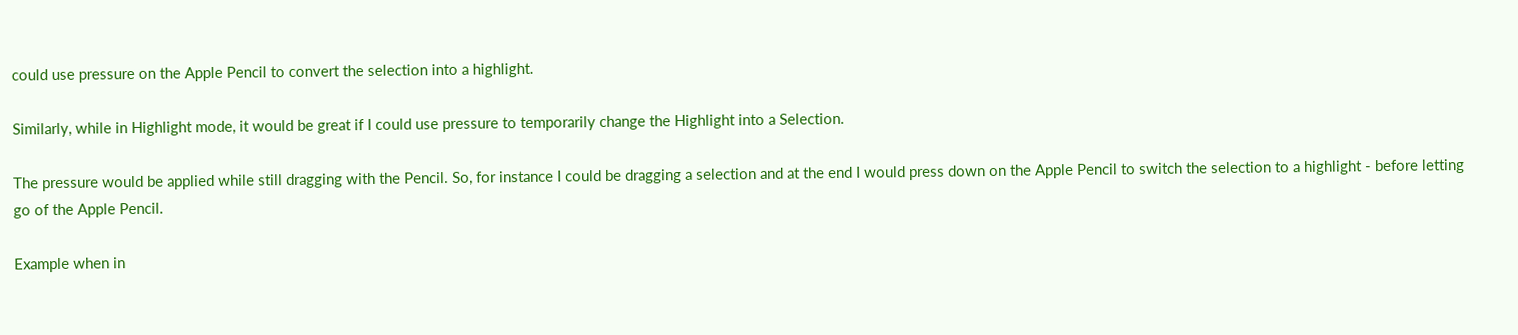could use pressure on the Apple Pencil to convert the selection into a highlight.

Similarly, while in Highlight mode, it would be great if I could use pressure to temporarily change the Highlight into a Selection.

The pressure would be applied while still dragging with the Pencil. So, for instance I could be dragging a selection and at the end I would press down on the Apple Pencil to switch the selection to a highlight - before letting go of the Apple Pencil.

Example when in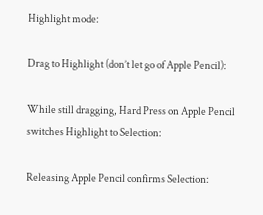Highlight mode:

Drag to Highlight (don’t let go of Apple Pencil):

While still dragging, Hard Press on Apple Pencil switches Highlight to Selection:

Releasing Apple Pencil confirms Selection: